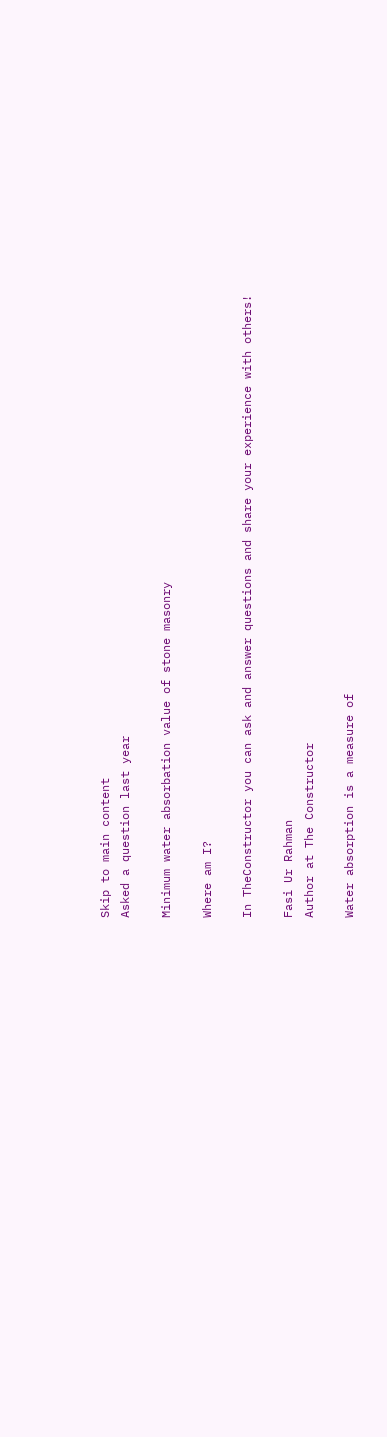Skip to main content
Asked a question last year

Minimum water absorbation value of stone masonry

Where am I?

In TheConstructor you can ask and answer questions and share your experience with others!

Fasi Ur Rahman
Author at The Constructor

Water absorption is a measure of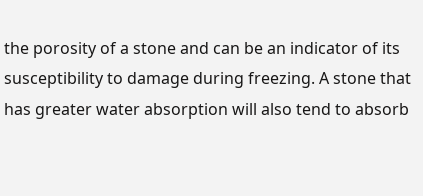the porosity of a stone and can be an indicator of its susceptibility to damage during freezing. A stone that has greater water absorption will also tend to absorb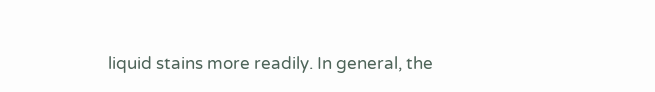liquid stains more readily. In general, the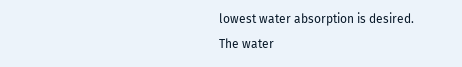lowest water absorption is desired.
The water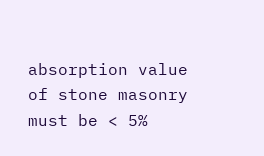absorption value of stone masonry must be < 5%